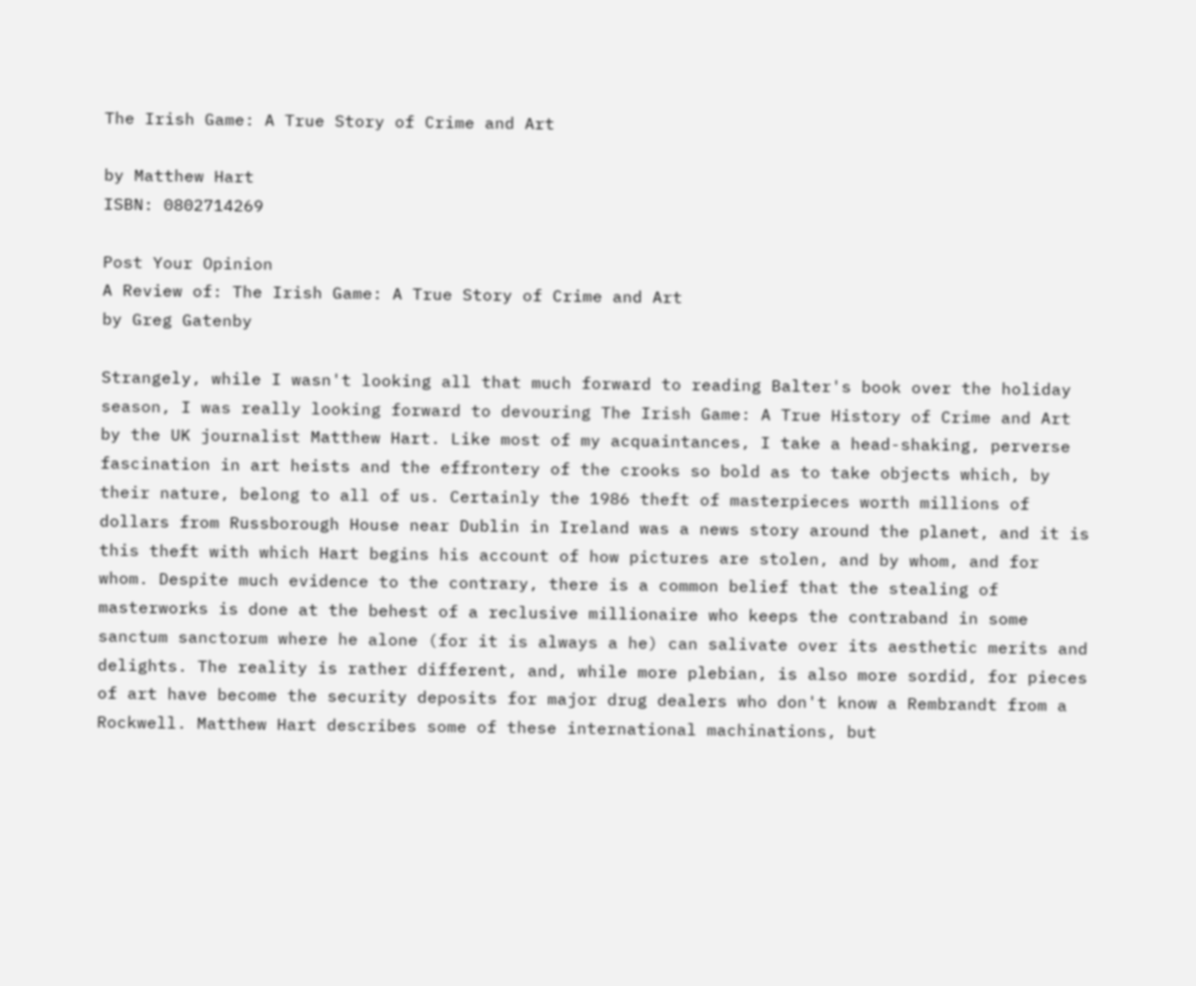The Irish Game: A True Story of Crime and Art

by Matthew Hart
ISBN: 0802714269

Post Your Opinion
A Review of: The Irish Game: A True Story of Crime and Art
by Greg Gatenby

Strangely, while I wasn't looking all that much forward to reading Balter's book over the holiday season, I was really looking forward to devouring The Irish Game: A True History of Crime and Art by the UK journalist Matthew Hart. Like most of my acquaintances, I take a head-shaking, perverse fascination in art heists and the effrontery of the crooks so bold as to take objects which, by their nature, belong to all of us. Certainly the 1986 theft of masterpieces worth millions of dollars from Russborough House near Dublin in Ireland was a news story around the planet, and it is this theft with which Hart begins his account of how pictures are stolen, and by whom, and for whom. Despite much evidence to the contrary, there is a common belief that the stealing of masterworks is done at the behest of a reclusive millionaire who keeps the contraband in some sanctum sanctorum where he alone (for it is always a he) can salivate over its aesthetic merits and delights. The reality is rather different, and, while more plebian, is also more sordid, for pieces of art have become the security deposits for major drug dealers who don't know a Rembrandt from a Rockwell. Matthew Hart describes some of these international machinations, but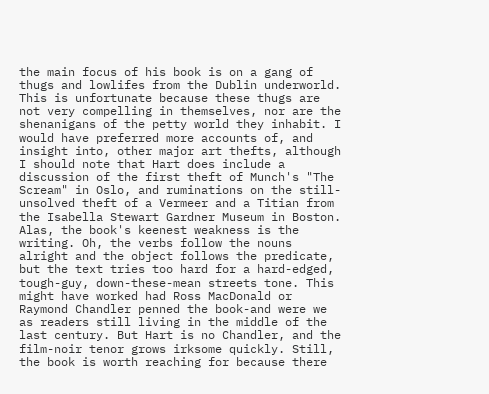the main focus of his book is on a gang of thugs and lowlifes from the Dublin underworld. This is unfortunate because these thugs are not very compelling in themselves, nor are the shenanigans of the petty world they inhabit. I would have preferred more accounts of, and insight into, other major art thefts, although I should note that Hart does include a discussion of the first theft of Munch's "The Scream" in Oslo, and ruminations on the still-unsolved theft of a Vermeer and a Titian from the Isabella Stewart Gardner Museum in Boston. Alas, the book's keenest weakness is the writing. Oh, the verbs follow the nouns alright and the object follows the predicate, but the text tries too hard for a hard-edged, tough-guy, down-these-mean streets tone. This might have worked had Ross MacDonald or Raymond Chandler penned the book-and were we as readers still living in the middle of the last century. But Hart is no Chandler, and the film-noir tenor grows irksome quickly. Still, the book is worth reaching for because there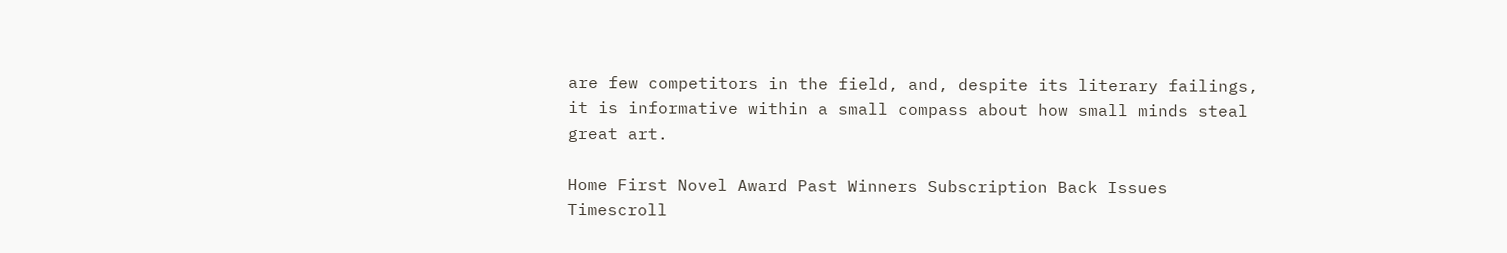are few competitors in the field, and, despite its literary failings, it is informative within a small compass about how small minds steal great art.

Home First Novel Award Past Winners Subscription Back Issues Timescroll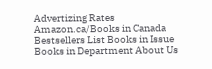Advertizing Rates
Amazon.ca/Books in Canada Bestsellers List Books in Issue Books in Department About Us